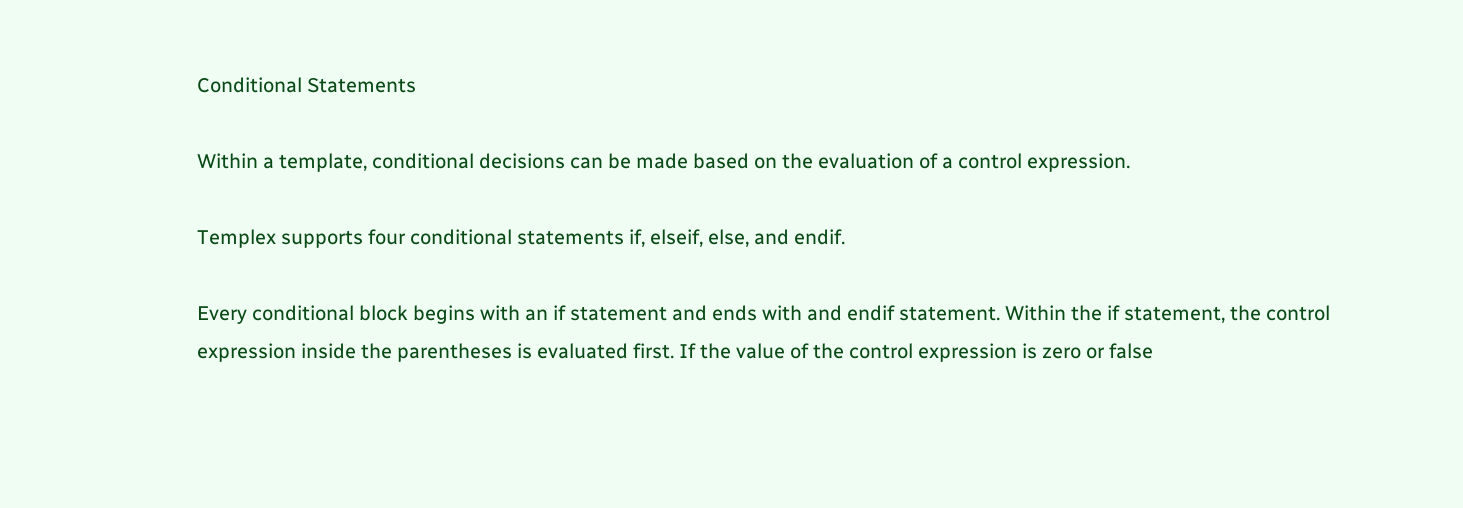Conditional Statements

Within a template, conditional decisions can be made based on the evaluation of a control expression.

Templex supports four conditional statements if, elseif, else, and endif.

Every conditional block begins with an if statement and ends with and endif statement. Within the if statement, the control expression inside the parentheses is evaluated first. If the value of the control expression is zero or false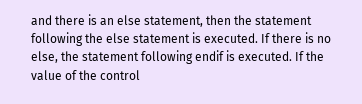and there is an else statement, then the statement following the else statement is executed. If there is no else, the statement following endif is executed. If the value of the control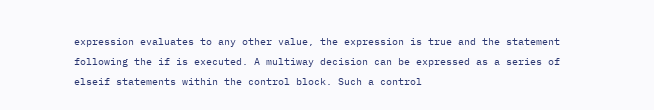expression evaluates to any other value, the expression is true and the statement following the if is executed. A multiway decision can be expressed as a series of elseif statements within the control block. Such a control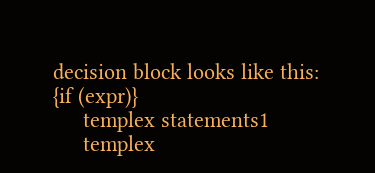decision block looks like this:
{if (expr)}
     templex statements1
     templex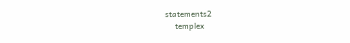statements2
     templex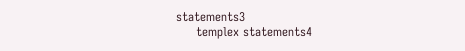statements3
     templex statements4